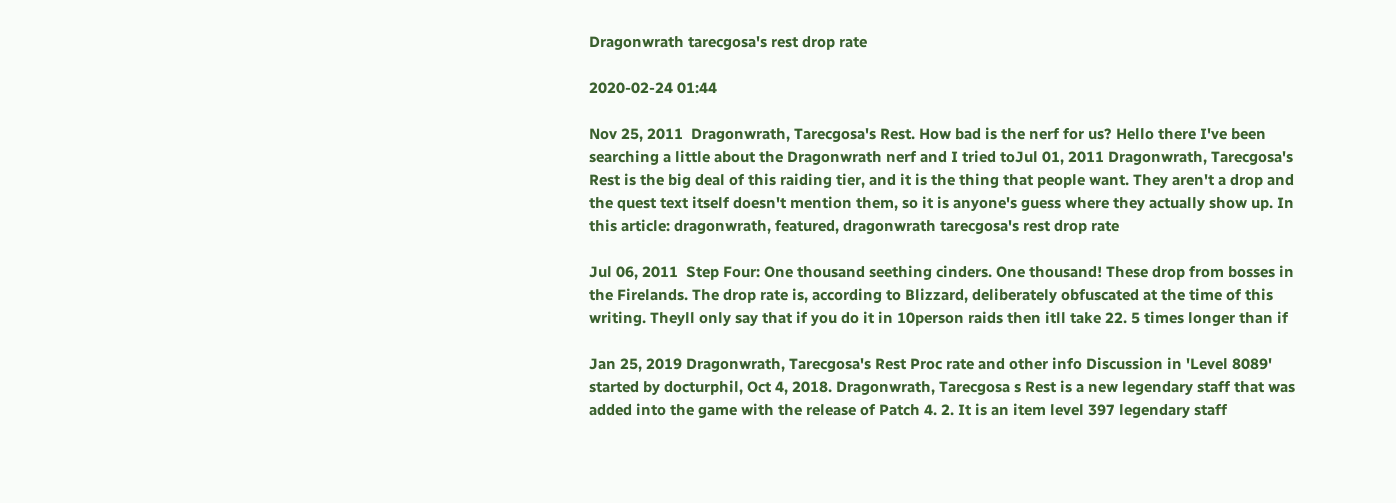Dragonwrath tarecgosa's rest drop rate

2020-02-24 01:44

Nov 25, 2011  Dragonwrath, Tarecgosa's Rest. How bad is the nerf for us? Hello there I've been searching a little about the Dragonwrath nerf and I tried toJul 01, 2011 Dragonwrath, Tarecgosa's Rest is the big deal of this raiding tier, and it is the thing that people want. They aren't a drop and the quest text itself doesn't mention them, so it is anyone's guess where they actually show up. In this article: dragonwrath, featured, dragonwrath tarecgosa's rest drop rate

Jul 06, 2011  Step Four: One thousand seething cinders. One thousand! These drop from bosses in the Firelands. The drop rate is, according to Blizzard, deliberately obfuscated at the time of this writing. Theyll only say that if you do it in 10person raids then itll take 22. 5 times longer than if

Jan 25, 2019 Dragonwrath, Tarecgosa's Rest Proc rate and other info Discussion in 'Level 8089' started by docturphil, Oct 4, 2018. Dragonwrath, Tarecgosa s Rest is a new legendary staff that was added into the game with the release of Patch 4. 2. It is an item level 397 legendary staff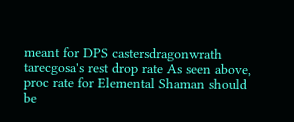meant for DPS castersdragonwrath tarecgosa's rest drop rate As seen above, proc rate for Elemental Shaman should be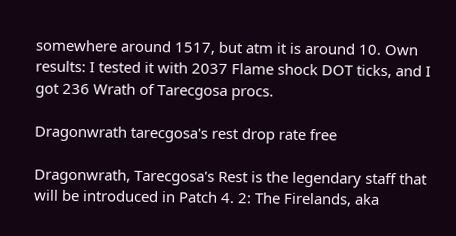somewhere around 1517, but atm it is around 10. Own results: I tested it with 2037 Flame shock DOT ticks, and I got 236 Wrath of Tarecgosa procs.

Dragonwrath tarecgosa's rest drop rate free

Dragonwrath, Tarecgosa's Rest is the legendary staff that will be introduced in Patch 4. 2: The Firelands, aka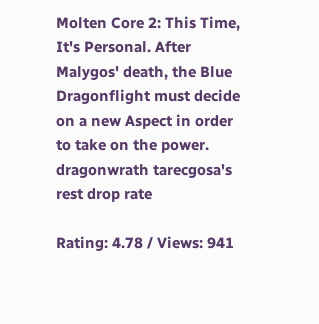Molten Core 2: This Time, It's Personal. After Malygos' death, the Blue Dragonflight must decide on a new Aspect in order to take on the power. dragonwrath tarecgosa's rest drop rate

Rating: 4.78 / Views: 941